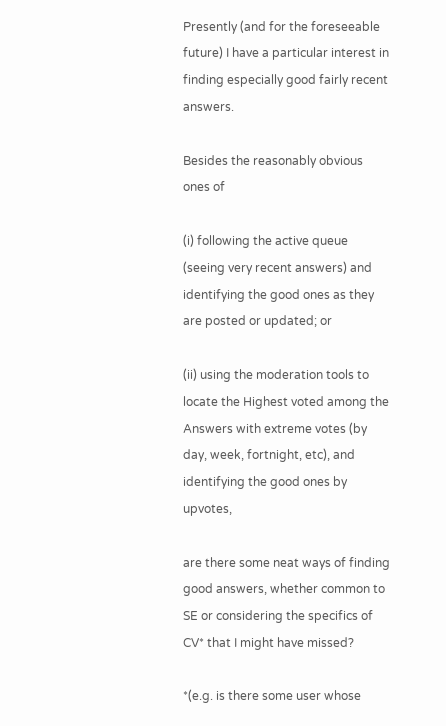Presently (and for the foreseeable future) I have a particular interest in finding especially good fairly recent answers.

Besides the reasonably obvious ones of

(i) following the active queue (seeing very recent answers) and identifying the good ones as they are posted or updated; or

(ii) using the moderation tools to locate the Highest voted among the Answers with extreme votes (by day, week, fortnight, etc), and identifying the good ones by upvotes,

are there some neat ways of finding good answers, whether common to SE or considering the specifics of CV* that I might have missed?

*(e.g. is there some user whose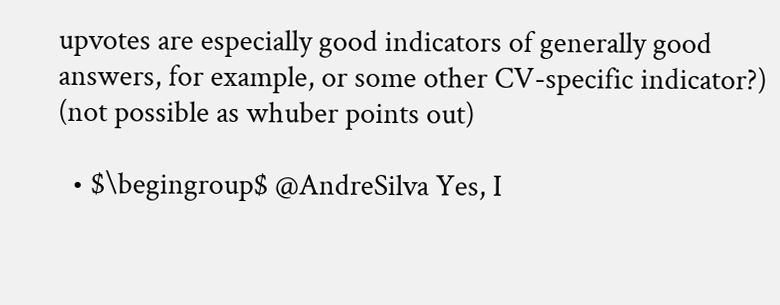upvotes are especially good indicators of generally good answers, for example, or some other CV-specific indicator?) (not possible as whuber points out)

  • $\begingroup$ @AndreSilva Yes, I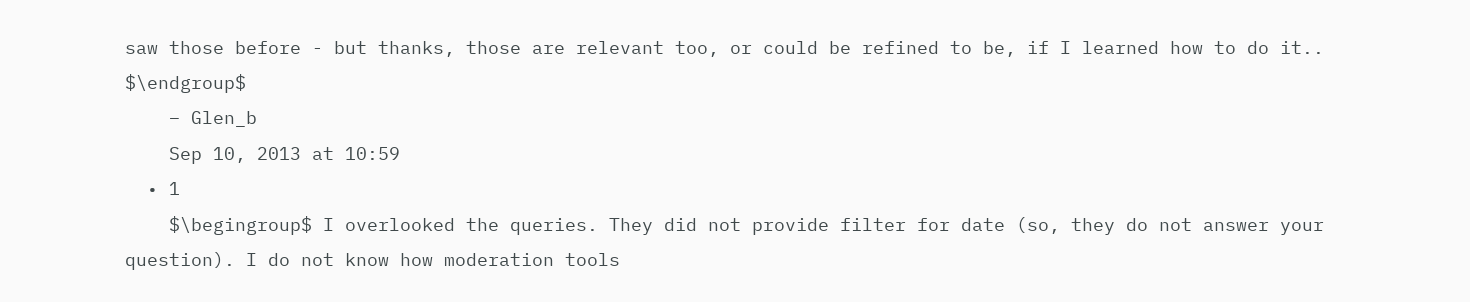saw those before - but thanks, those are relevant too, or could be refined to be, if I learned how to do it.. $\endgroup$
    – Glen_b
    Sep 10, 2013 at 10:59
  • 1
    $\begingroup$ I overlooked the queries. They did not provide filter for date (so, they do not answer your question). I do not know how moderation tools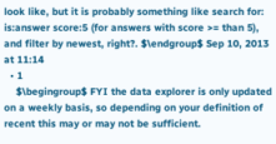look like, but it is probably something like search for: is:answer score:5 (for answers with score >= than 5), and filter by newest, right?. $\endgroup$ Sep 10, 2013 at 11:14
  • 1
    $\begingroup$ FYI the data explorer is only updated on a weekly basis, so depending on your definition of recent this may or may not be sufficient.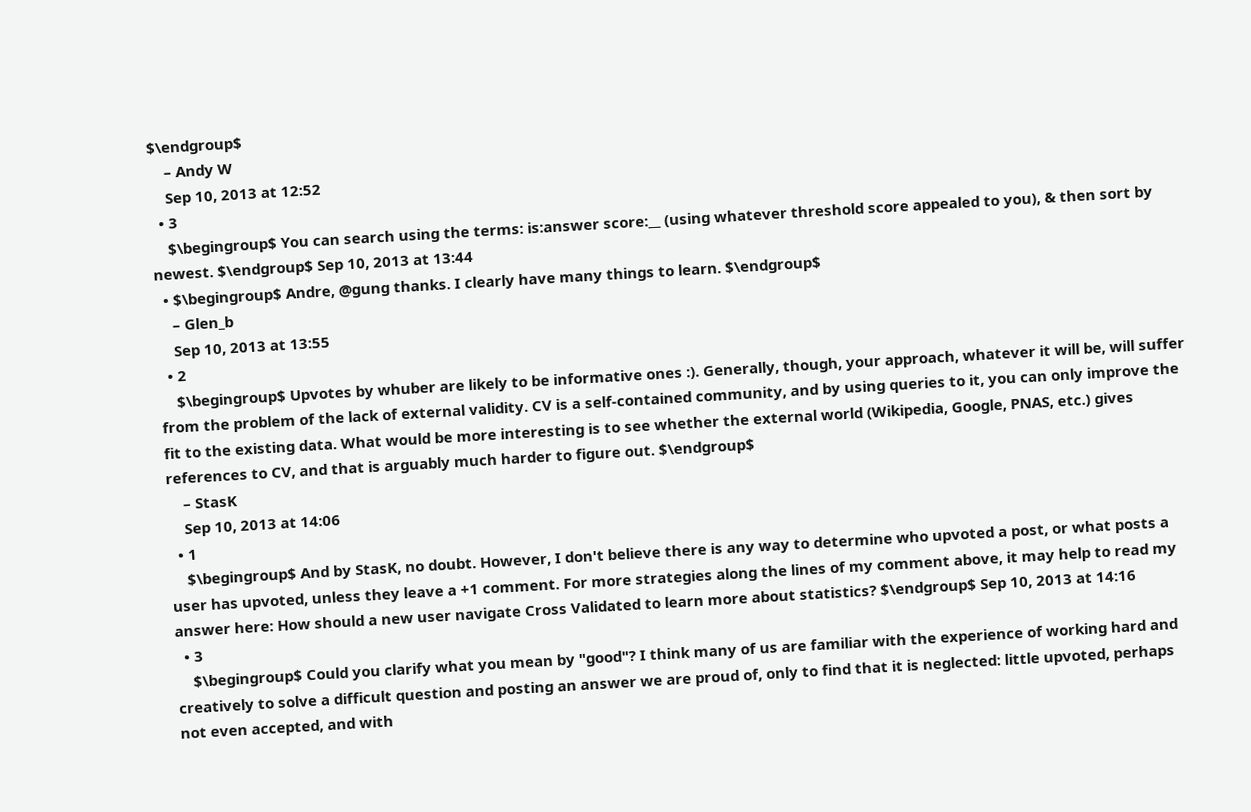$\endgroup$
    – Andy W
    Sep 10, 2013 at 12:52
  • 3
    $\begingroup$ You can search using the terms: is:answer score:__ (using whatever threshold score appealed to you), & then sort by newest. $\endgroup$ Sep 10, 2013 at 13:44
  • $\begingroup$ Andre, @gung thanks. I clearly have many things to learn. $\endgroup$
    – Glen_b
    Sep 10, 2013 at 13:55
  • 2
    $\begingroup$ Upvotes by whuber are likely to be informative ones :). Generally, though, your approach, whatever it will be, will suffer from the problem of the lack of external validity. CV is a self-contained community, and by using queries to it, you can only improve the fit to the existing data. What would be more interesting is to see whether the external world (Wikipedia, Google, PNAS, etc.) gives references to CV, and that is arguably much harder to figure out. $\endgroup$
    – StasK
    Sep 10, 2013 at 14:06
  • 1
    $\begingroup$ And by StasK, no doubt. However, I don't believe there is any way to determine who upvoted a post, or what posts a user has upvoted, unless they leave a +1 comment. For more strategies along the lines of my comment above, it may help to read my answer here: How should a new user navigate Cross Validated to learn more about statistics? $\endgroup$ Sep 10, 2013 at 14:16
  • 3
    $\begingroup$ Could you clarify what you mean by "good"? I think many of us are familiar with the experience of working hard and creatively to solve a difficult question and posting an answer we are proud of, only to find that it is neglected: little upvoted, perhaps not even accepted, and with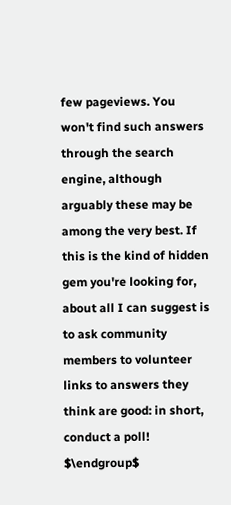few pageviews. You won't find such answers through the search engine, although arguably these may be among the very best. If this is the kind of hidden gem you're looking for, about all I can suggest is to ask community members to volunteer links to answers they think are good: in short, conduct a poll! $\endgroup$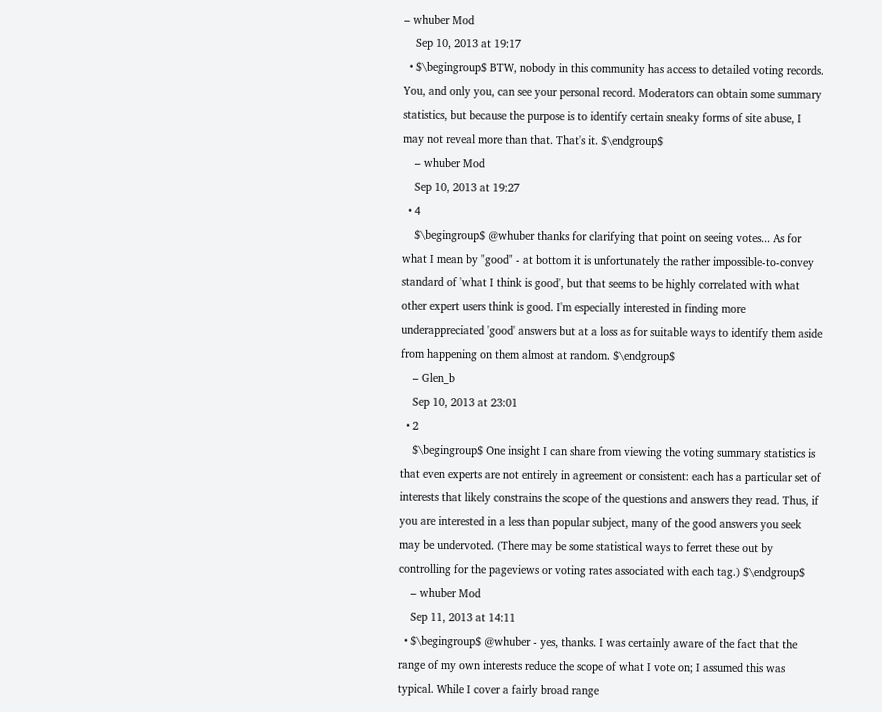– whuber Mod
    Sep 10, 2013 at 19:17
  • $\begingroup$ BTW, nobody in this community has access to detailed voting records. You, and only you, can see your personal record. Moderators can obtain some summary statistics, but because the purpose is to identify certain sneaky forms of site abuse, I may not reveal more than that. That's it. $\endgroup$
    – whuber Mod
    Sep 10, 2013 at 19:27
  • 4
    $\begingroup$ @whuber thanks for clarifying that point on seeing votes... As for what I mean by "good" - at bottom it is unfortunately the rather impossible-to-convey standard of 'what I think is good', but that seems to be highly correlated with what other expert users think is good. I'm especially interested in finding more underappreciated 'good' answers but at a loss as for suitable ways to identify them aside from happening on them almost at random. $\endgroup$
    – Glen_b
    Sep 10, 2013 at 23:01
  • 2
    $\begingroup$ One insight I can share from viewing the voting summary statistics is that even experts are not entirely in agreement or consistent: each has a particular set of interests that likely constrains the scope of the questions and answers they read. Thus, if you are interested in a less than popular subject, many of the good answers you seek may be undervoted. (There may be some statistical ways to ferret these out by controlling for the pageviews or voting rates associated with each tag.) $\endgroup$
    – whuber Mod
    Sep 11, 2013 at 14:11
  • $\begingroup$ @whuber - yes, thanks. I was certainly aware of the fact that the range of my own interests reduce the scope of what I vote on; I assumed this was typical. While I cover a fairly broad range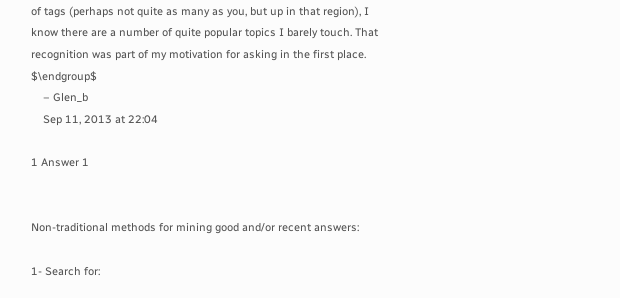of tags (perhaps not quite as many as you, but up in that region), I know there are a number of quite popular topics I barely touch. That recognition was part of my motivation for asking in the first place. $\endgroup$
    – Glen_b
    Sep 11, 2013 at 22:04

1 Answer 1


Non-traditional methods for mining good and/or recent answers:

1- Search for: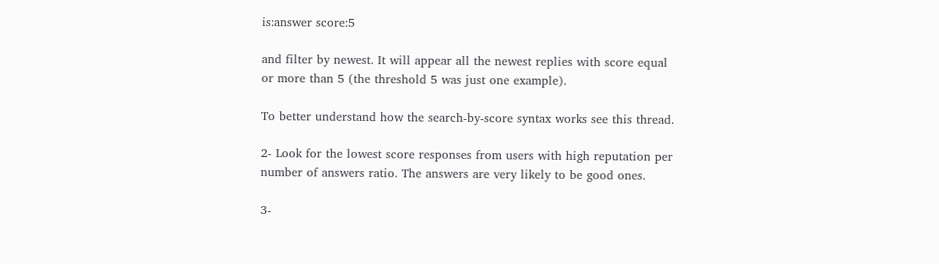is:answer score:5

and filter by newest. It will appear all the newest replies with score equal or more than 5 (the threshold 5 was just one example).

To better understand how the search-by-score syntax works see this thread.

2- Look for the lowest score responses from users with high reputation per number of answers ratio. The answers are very likely to be good ones.

3-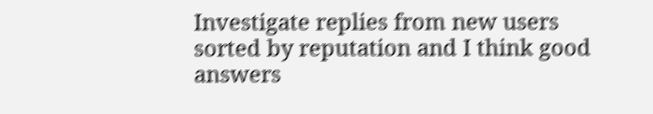Investigate replies from new users sorted by reputation and I think good answers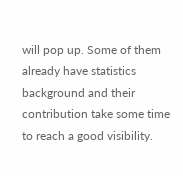will pop up. Some of them already have statistics background and their contribution take some time to reach a good visibility.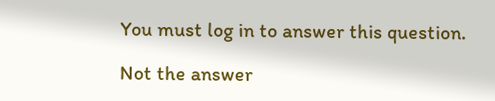You must log in to answer this question.

Not the answer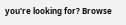you're looking for? Browse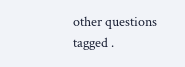other questions tagged .